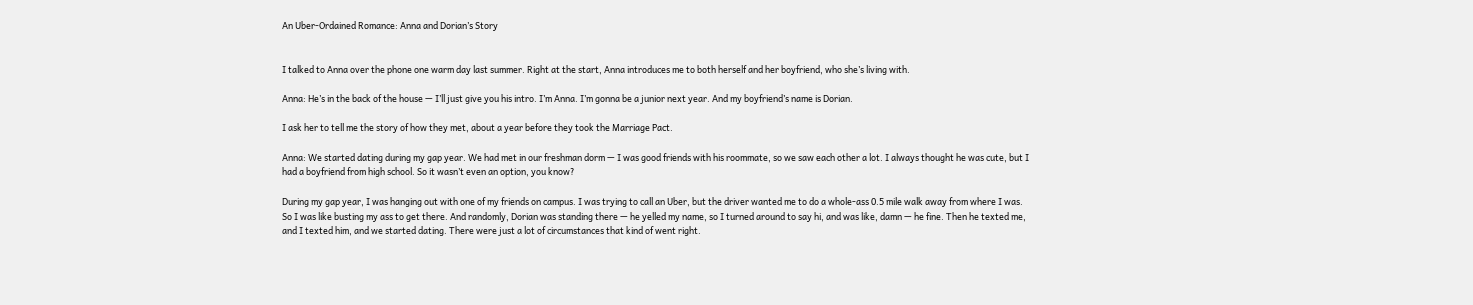An Uber-Ordained Romance: Anna and Dorian’s Story


I talked to Anna over the phone one warm day last summer. Right at the start, Anna introduces me to both herself and her boyfriend, who she’s living with.

Anna: He’s in the back of the house — I’ll just give you his intro. I’m Anna. I’m gonna be a junior next year. And my boyfriend’s name is Dorian.

I ask her to tell me the story of how they met, about a year before they took the Marriage Pact.

Anna: We started dating during my gap year. We had met in our freshman dorm — I was good friends with his roommate, so we saw each other a lot. I always thought he was cute, but I had a boyfriend from high school. So it wasn’t even an option, you know?

During my gap year, I was hanging out with one of my friends on campus. I was trying to call an Uber, but the driver wanted me to do a whole-ass 0.5 mile walk away from where I was. So I was like busting my ass to get there. And randomly, Dorian was standing there — he yelled my name, so I turned around to say hi, and was like, damn — he fine. Then he texted me, and I texted him, and we started dating. There were just a lot of circumstances that kind of went right.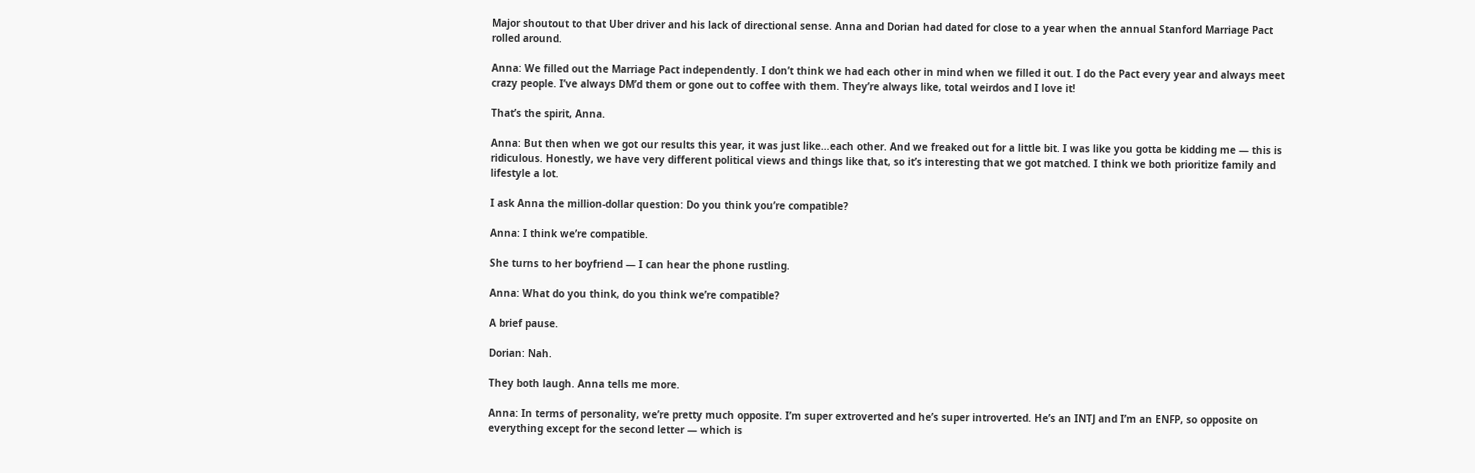Major shoutout to that Uber driver and his lack of directional sense. Anna and Dorian had dated for close to a year when the annual Stanford Marriage Pact rolled around.

Anna: We filled out the Marriage Pact independently. I don’t think we had each other in mind when we filled it out. I do the Pact every year and always meet crazy people. I’ve always DM’d them or gone out to coffee with them. They’re always like, total weirdos and I love it!

That’s the spirit, Anna.

Anna: But then when we got our results this year, it was just like…each other. And we freaked out for a little bit. I was like you gotta be kidding me — this is ridiculous. Honestly, we have very different political views and things like that, so it’s interesting that we got matched. I think we both prioritize family and lifestyle a lot.

I ask Anna the million-dollar question: Do you think you’re compatible?

Anna: I think we’re compatible.

She turns to her boyfriend — I can hear the phone rustling.

Anna: What do you think, do you think we’re compatible?

A brief pause.

Dorian: Nah.

They both laugh. Anna tells me more.

Anna: In terms of personality, we’re pretty much opposite. I’m super extroverted and he’s super introverted. He’s an INTJ and I’m an ENFP, so opposite on everything except for the second letter — which is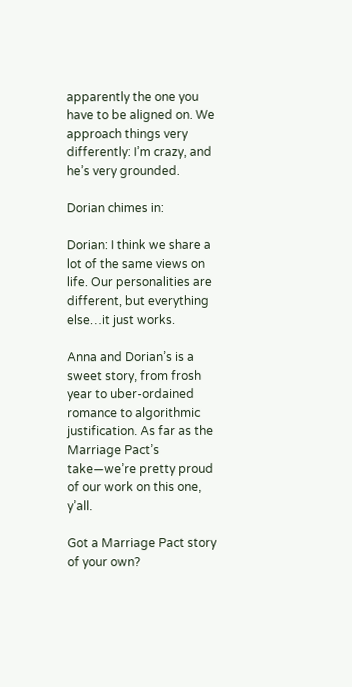apparently the one you have to be aligned on. We approach things very differently: I’m crazy, and he’s very grounded.

Dorian chimes in:

Dorian: I think we share a lot of the same views on life. Our personalities are different, but everything else…it just works.

Anna and Dorian’s is a sweet story, from frosh year to uber-ordained romance to algorithmic justification. As far as the Marriage Pact’s take—we’re pretty proud of our work on this one, y’all.

Got a Marriage Pact story of your own?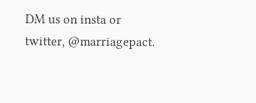DM us on insta or twitter, @marriagepact.